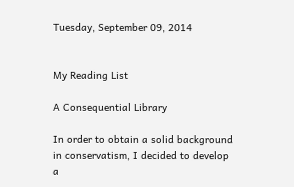Tuesday, September 09, 2014


My Reading List

A Consequential Library

In order to obtain a solid background in conservatism, I decided to develop a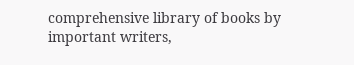comprehensive library of books by important writers,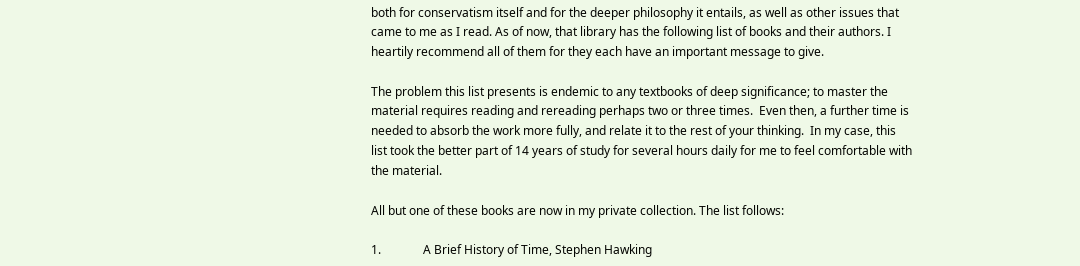both for conservatism itself and for the deeper philosophy it entails, as well as other issues that came to me as I read. As of now, that library has the following list of books and their authors. I heartily recommend all of them for they each have an important message to give.

The problem this list presents is endemic to any textbooks of deep significance; to master the material requires reading and rereading perhaps two or three times.  Even then, a further time is needed to absorb the work more fully, and relate it to the rest of your thinking.  In my case, this list took the better part of 14 years of study for several hours daily for me to feel comfortable with the material.

All but one of these books are now in my private collection. The list follows:

1.              A Brief History of Time, Stephen Hawking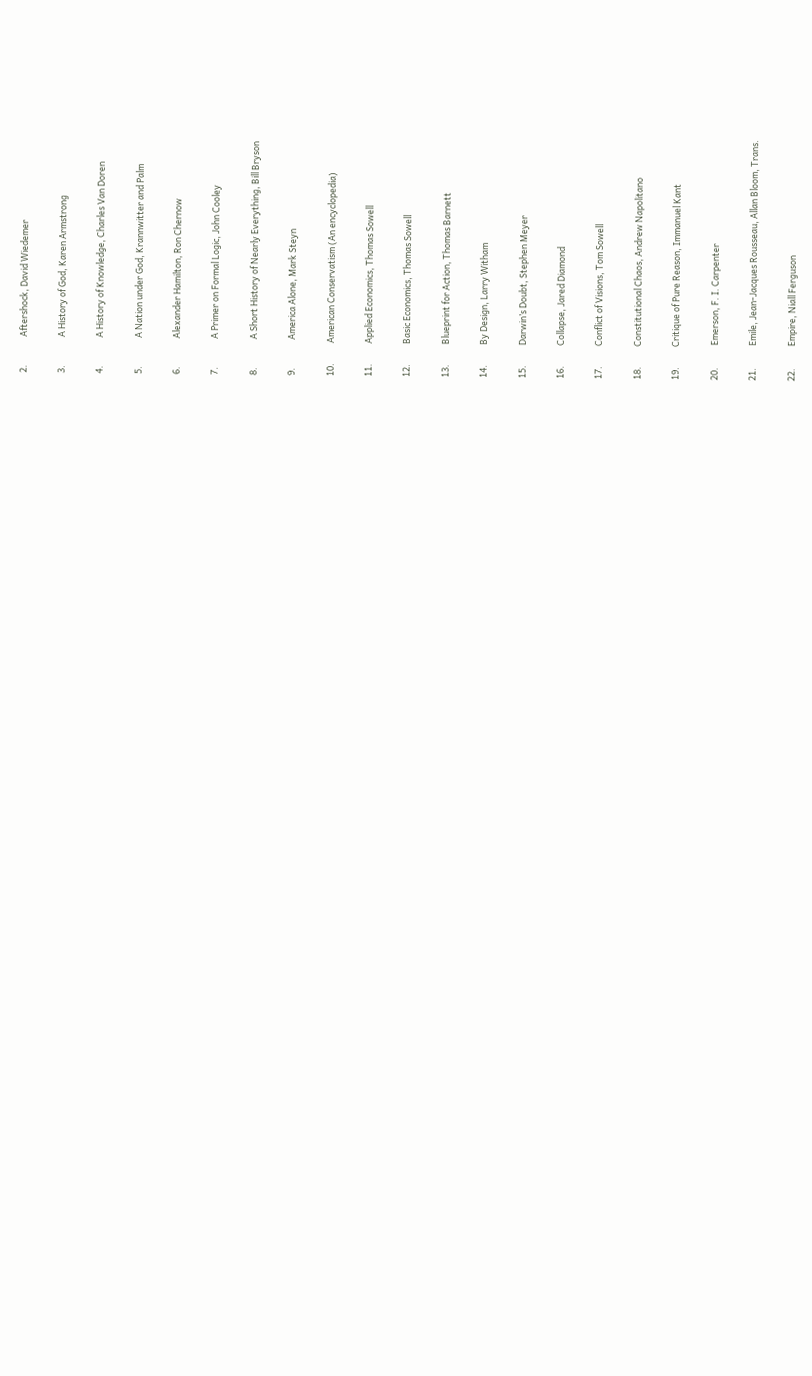2.              Aftershock, David Wiedemer

3.              A History of God, Karen Armstrong

4.              A History of Knowledge, Charles Van Doren

5.              A Nation under God, Krannwitter and Palm

6.              Alexander Hamilton, Ron Chernow

7.              A Primer on Formal Logic, John Cooley

8.              A Short History of Nearly Everything, Bill Bryson

9.              America Alone, Mark Steyn

10.          American Conservatism (An encyclopedia)

11.          Applied Economics, Thomas Sowell

12.          Basic Economics, Thomas Sowell

13.          Blueprint for Action, Thomas Barnett

14.          By Design, Larry Witham

15.          Darwin’s Doubt, Stephen Meyer

16.          Collapse, Jared Diamond

17.          Conflict of Visions, Tom Sowell

18.          Constitutional Chaos, Andrew Napolitano

19.          Critique of Pure Reason, Immanuel Kant

20.           Emerson, F. I. Carpenter

21.           Emile, Jean-Jacques Rousseau, Allan Bloom, Trans.

22.           Empire, Niall Ferguson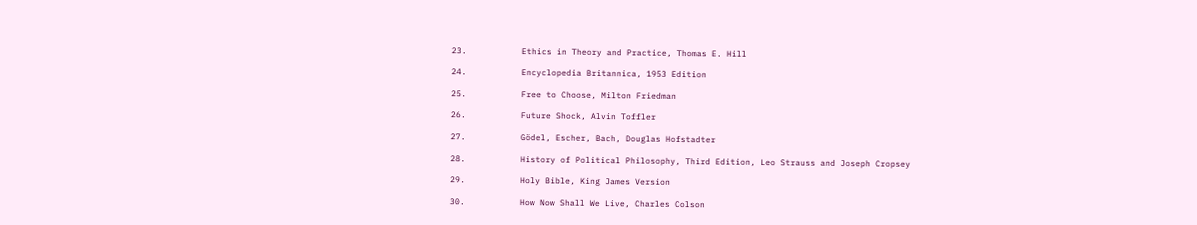23.           Ethics in Theory and Practice, Thomas E. Hill

24.           Encyclopedia Britannica, 1953 Edition

25.           Free to Choose, Milton Friedman

26.           Future Shock, Alvin Toffler

27.           Gödel, Escher, Bach, Douglas Hofstadter

28.           History of Political Philosophy, Third Edition, Leo Strauss and Joseph Cropsey

29.           Holy Bible, King James Version

30.           How Now Shall We Live, Charles Colson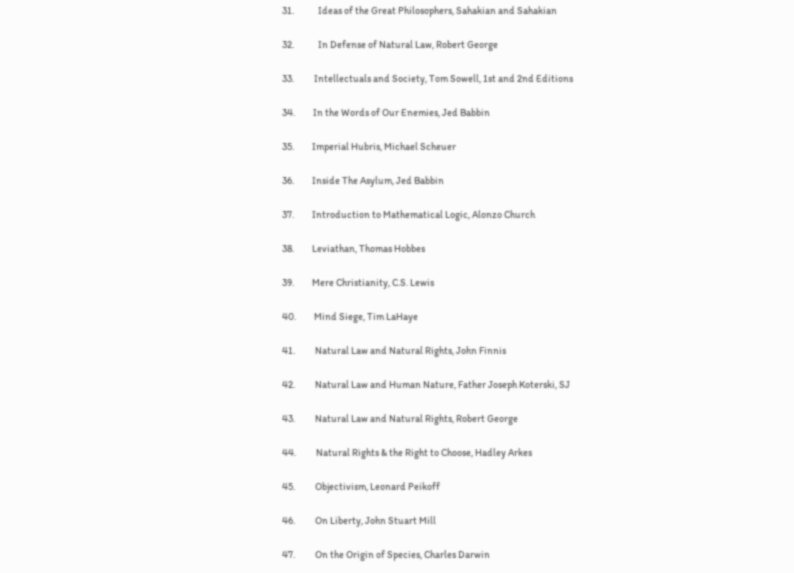31.            Ideas of the Great Philosophers, Sahakian and Sahakian

32.            In Defense of Natural Law, Robert George

33.          Intellectuals and Society, Tom Sowell, 1st and 2nd Editions

34.         In the Words of Our Enemies, Jed Babbin

35.         Imperial Hubris, Michael Scheuer

36.         Inside The Asylum, Jed Babbin

37.         Introduction to Mathematical Logic, Alonzo Church

38.         Leviathan, Thomas Hobbes

39.         Mere Christianity, C.S. Lewis

40.         Mind Siege, Tim LaHaye

41.          Natural Law and Natural Rights, John Finnis

42.          Natural Law and Human Nature, Father Joseph Koterski, SJ

43.          Natural Law and Natural Rights, Robert George

44.          Natural Rights & the Right to Choose, Hadley Arkes

45.          Objectivism, Leonard Peikoff

46.          On Liberty, John Stuart Mill

47.          On the Origin of Species, Charles Darwin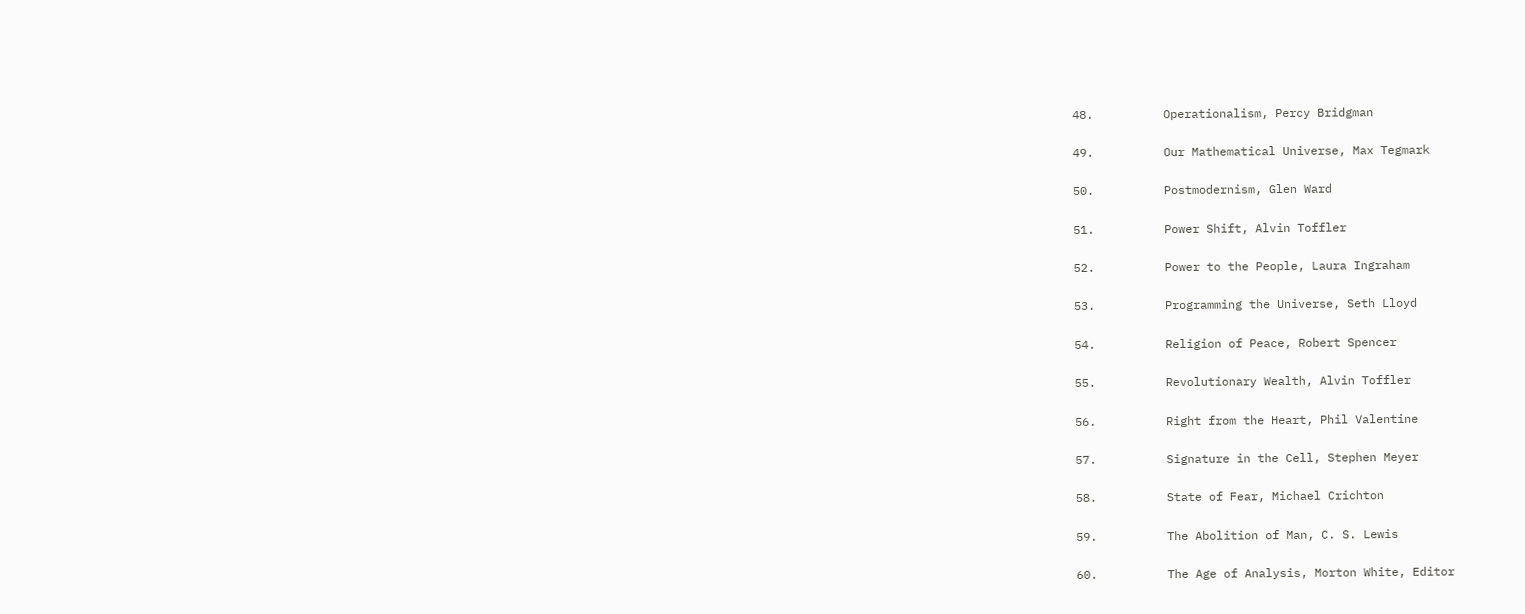48.          Operationalism, Percy Bridgman

49.          Our Mathematical Universe, Max Tegmark

50.          Postmodernism, Glen Ward

51.          Power Shift, Alvin Toffler

52.          Power to the People, Laura Ingraham

53.          Programming the Universe, Seth Lloyd

54.          Religion of Peace, Robert Spencer

55.          Revolutionary Wealth, Alvin Toffler

56.          Right from the Heart, Phil Valentine

57.          Signature in the Cell, Stephen Meyer

58.          State of Fear, Michael Crichton

59.          The Abolition of Man, C. S. Lewis

60.          The Age of Analysis, Morton White, Editor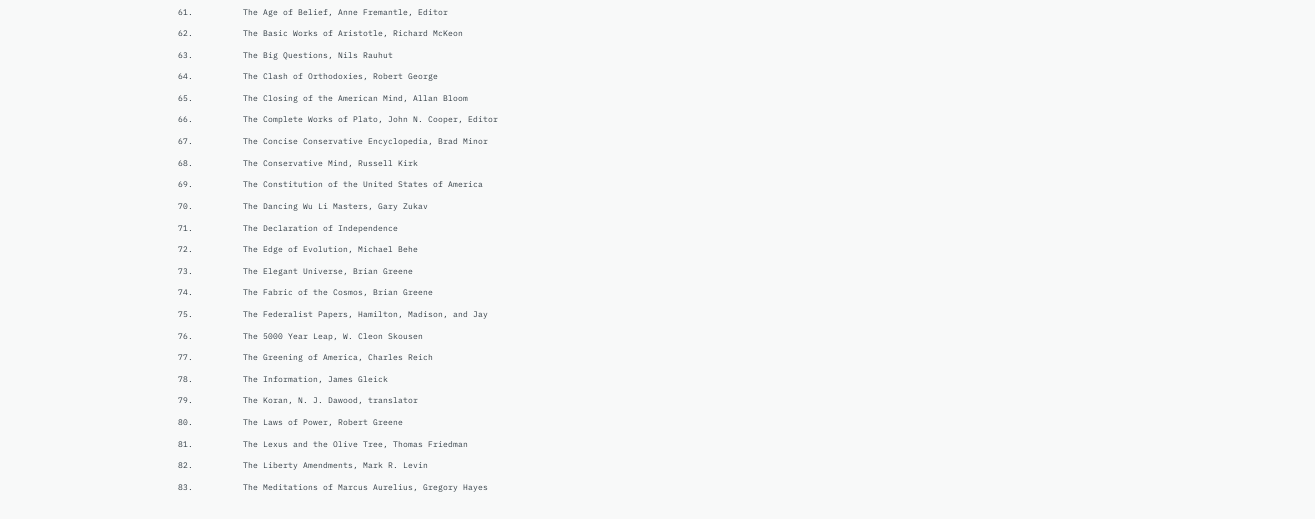61.          The Age of Belief, Anne Fremantle, Editor

62.          The Basic Works of Aristotle, Richard McKeon

63.          The Big Questions, Nils Rauhut

64.          The Clash of Orthodoxies, Robert George

65.          The Closing of the American Mind, Allan Bloom

66.          The Complete Works of Plato, John N. Cooper, Editor

67.          The Concise Conservative Encyclopedia, Brad Minor

68.          The Conservative Mind, Russell Kirk

69.          The Constitution of the United States of America

70.          The Dancing Wu Li Masters, Gary Zukav

71.          The Declaration of Independence

72.          The Edge of Evolution, Michael Behe

73.          The Elegant Universe, Brian Greene

74.          The Fabric of the Cosmos, Brian Greene

75.          The Federalist Papers, Hamilton, Madison, and Jay

76.          The 5000 Year Leap, W. Cleon Skousen

77.          The Greening of America, Charles Reich

78.          The Information, James Gleick

79.          The Koran, N. J. Dawood, translator

80.          The Laws of Power, Robert Greene

81.          The Lexus and the Olive Tree, Thomas Friedman

82.          The Liberty Amendments, Mark R. Levin

83.          The Meditations of Marcus Aurelius, Gregory Hayes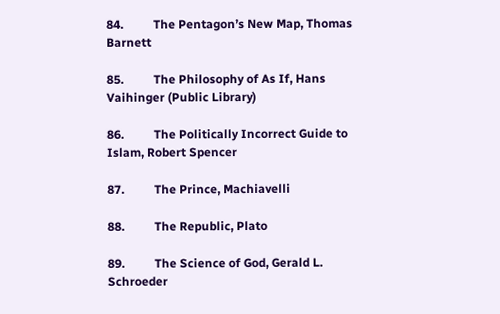84.          The Pentagon’s New Map, Thomas Barnett

85.          The Philosophy of As If, Hans Vaihinger (Public Library)

86.          The Politically Incorrect Guide to Islam, Robert Spencer

87.          The Prince, Machiavelli

88.          The Republic, Plato

89.          The Science of God, Gerald L. Schroeder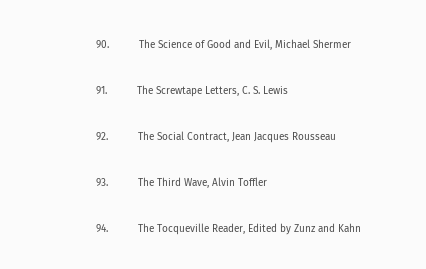90.          The Science of Good and Evil, Michael Shermer

91.          The Screwtape Letters, C. S. Lewis

92.          The Social Contract, Jean Jacques Rousseau

93.          The Third Wave, Alvin Toffler

94.          The Tocqueville Reader, Edited by Zunz and Kahn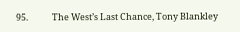95.            The West’s Last Chance, Tony Blankley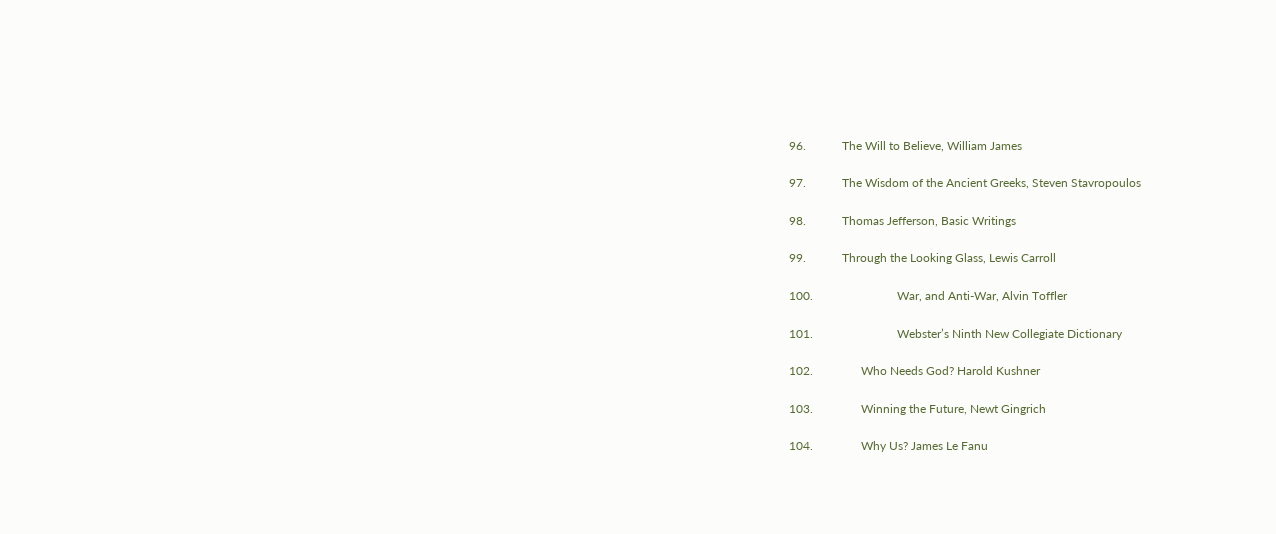96.            The Will to Believe, William James

97.            The Wisdom of the Ancient Greeks, Steven Stavropoulos

98.            Thomas Jefferson, Basic Writings

99.            Through the Looking Glass, Lewis Carroll

100.                            War, and Anti-War, Alvin Toffler

101.                            Webster’s Ninth New Collegiate Dictionary

102.                Who Needs God? Harold Kushner

103.                Winning the Future, Newt Gingrich

104.                Why Us? James Le Fanu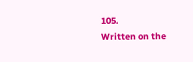105.                Written on the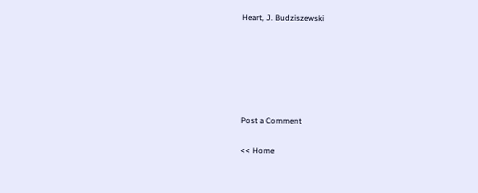Heart, J. Budziszewski






Post a Comment

<< Home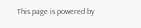This page is powered by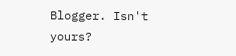Blogger. Isn't yours?